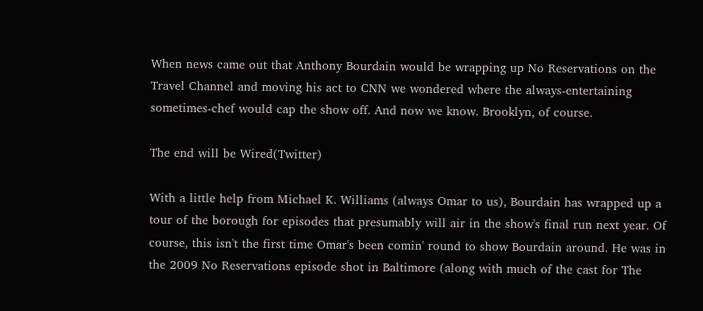When news came out that Anthony Bourdain would be wrapping up No Reservations on the Travel Channel and moving his act to CNN we wondered where the always-entertaining sometimes-chef would cap the show off. And now we know. Brooklyn, of course.

The end will be Wired(Twitter)

With a little help from Michael K. Williams (always Omar to us), Bourdain has wrapped up a tour of the borough for episodes that presumably will air in the show's final run next year. Of course, this isn't the first time Omar's been comin' round to show Bourdain around. He was in the 2009 No Reservations episode shot in Baltimore (along with much of the cast for The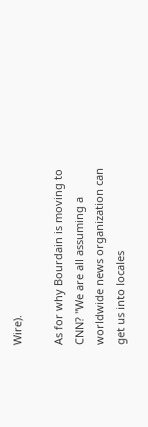Wire).

As for why Bourdain is moving to CNN? "We are all assuming a worldwide news organization can get us into locales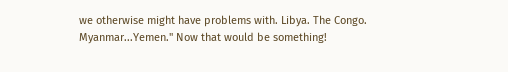we otherwise might have problems with. Libya. The Congo. Myanmar...Yemen." Now that would be something!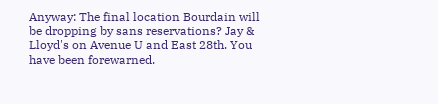Anyway: The final location Bourdain will be dropping by sans reservations? Jay & Lloyd's on Avenue U and East 28th. You have been forewarned.